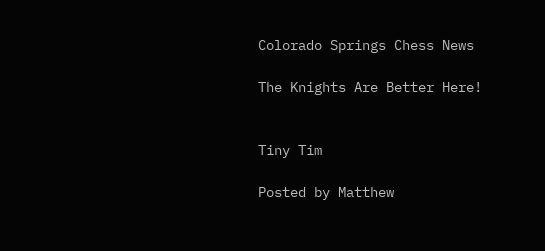Colorado Springs Chess News

The Knights Are Better Here!


Tiny Tim

Posted by Matthew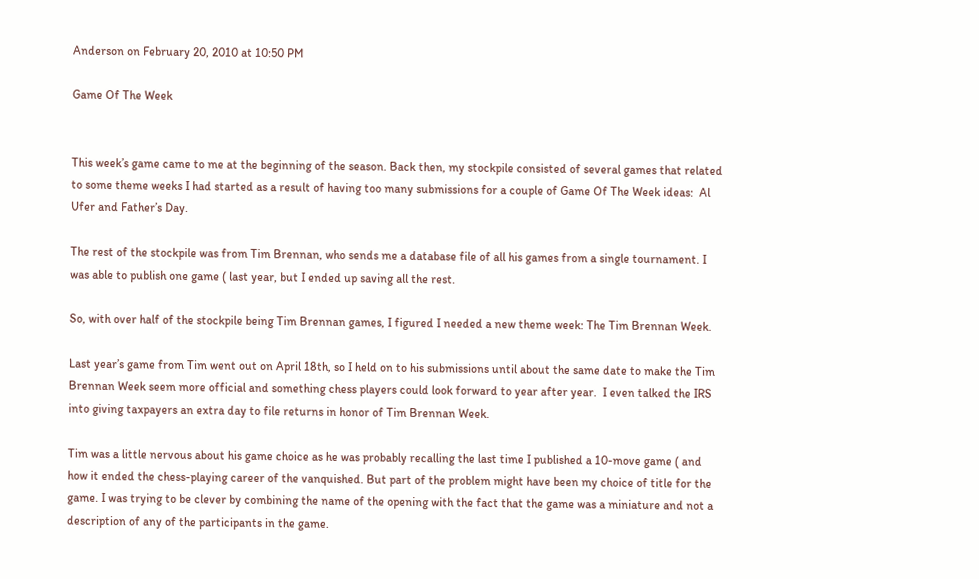Anderson on February 20, 2010 at 10:50 PM

Game Of The Week


This week’s game came to me at the beginning of the season. Back then, my stockpile consisted of several games that related to some theme weeks I had started as a result of having too many submissions for a couple of Game Of The Week ideas:  Al Ufer and Father’s Day.

The rest of the stockpile was from Tim Brennan, who sends me a database file of all his games from a single tournament. I was able to publish one game ( last year, but I ended up saving all the rest.

So, with over half of the stockpile being Tim Brennan games, I figured I needed a new theme week: The Tim Brennan Week.

Last year’s game from Tim went out on April 18th, so I held on to his submissions until about the same date to make the Tim Brennan Week seem more official and something chess players could look forward to year after year.  I even talked the IRS into giving taxpayers an extra day to file returns in honor of Tim Brennan Week.

Tim was a little nervous about his game choice as he was probably recalling the last time I published a 10-move game ( and how it ended the chess-playing career of the vanquished. But part of the problem might have been my choice of title for the game. I was trying to be clever by combining the name of the opening with the fact that the game was a miniature and not a description of any of the participants in the game.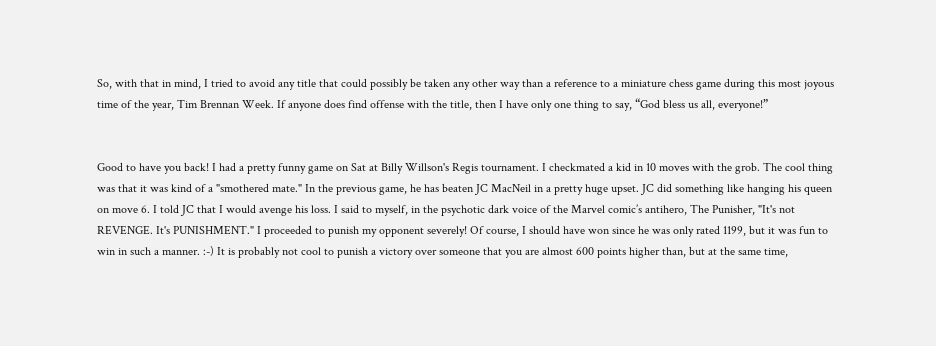So, with that in mind, I tried to avoid any title that could possibly be taken any other way than a reference to a miniature chess game during this most joyous time of the year, Tim Brennan Week. If anyone does find offense with the title, then I have only one thing to say, “God bless us all, everyone!”


Good to have you back! I had a pretty funny game on Sat at Billy Willson's Regis tournament. I checkmated a kid in 10 moves with the grob. The cool thing was that it was kind of a "smothered mate." In the previous game, he has beaten JC MacNeil in a pretty huge upset. JC did something like hanging his queen on move 6. I told JC that I would avenge his loss. I said to myself, in the psychotic dark voice of the Marvel comic’s antihero, The Punisher, "It's not REVENGE. It's PUNISHMENT." I proceeded to punish my opponent severely! Of course, I should have won since he was only rated 1199, but it was fun to win in such a manner. :-) It is probably not cool to punish a victory over someone that you are almost 600 points higher than, but at the same time,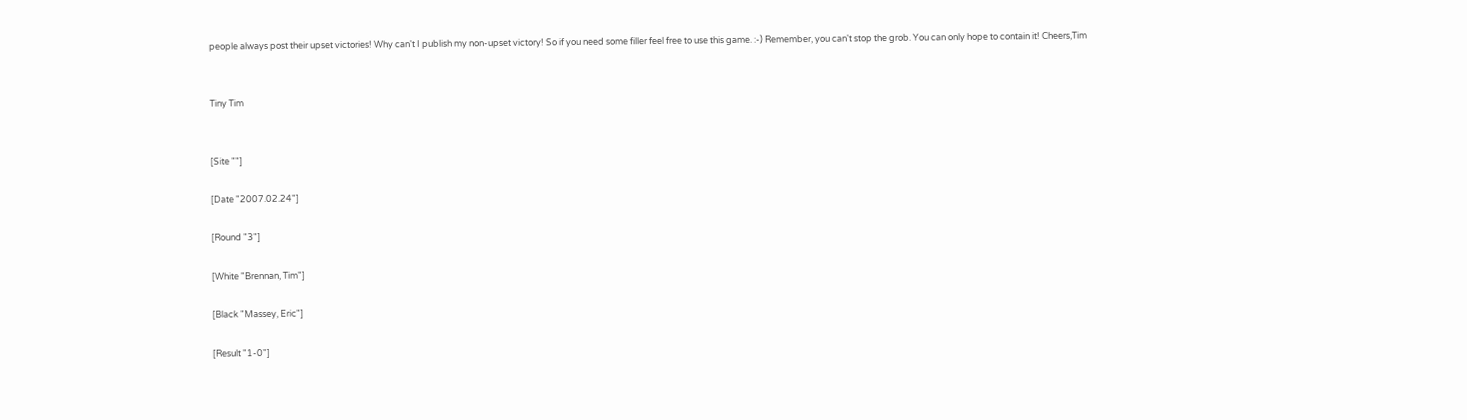people always post their upset victories! Why can't I publish my non-upset victory! So if you need some filler feel free to use this game. :-) Remember, you can't stop the grob. You can only hope to contain it! Cheers,Tim


Tiny Tim


[Site ""]

[Date "2007.02.24"]

[Round "3"]

[White "Brennan, Tim"]

[Black "Massey, Eric"]

[Result "1-0"]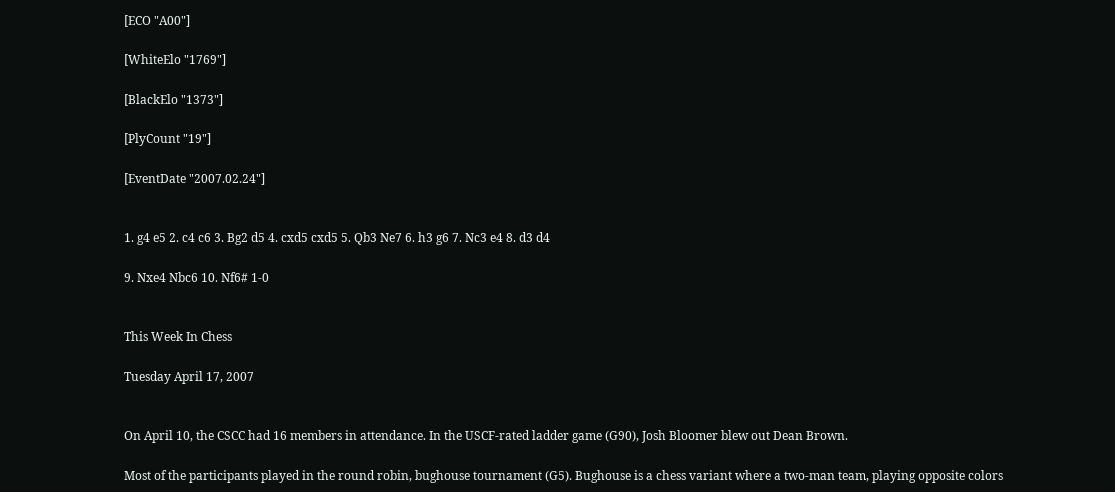[ECO "A00"]

[WhiteElo "1769"]

[BlackElo "1373"]

[PlyCount "19"]

[EventDate "2007.02.24"]


1. g4 e5 2. c4 c6 3. Bg2 d5 4. cxd5 cxd5 5. Qb3 Ne7 6. h3 g6 7. Nc3 e4 8. d3 d4

9. Nxe4 Nbc6 10. Nf6# 1-0


This Week In Chess

Tuesday April 17, 2007


On April 10, the CSCC had 16 members in attendance. In the USCF-rated ladder game (G90), Josh Bloomer blew out Dean Brown.

Most of the participants played in the round robin, bughouse tournament (G5). Bughouse is a chess variant where a two-man team, playing opposite colors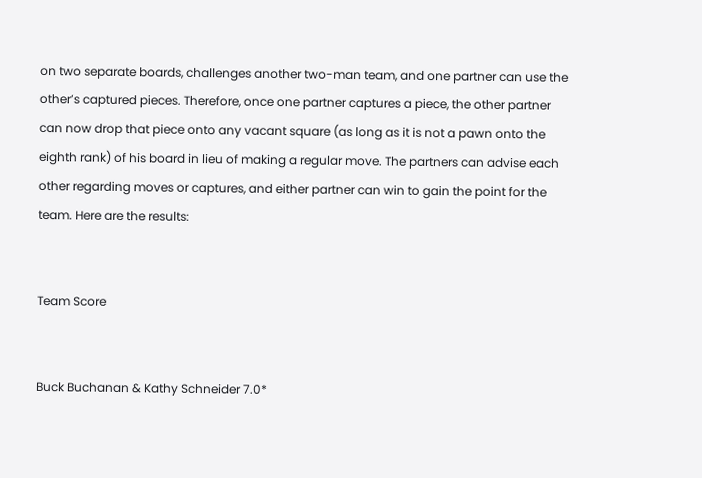on two separate boards, challenges another two-man team, and one partner can use the other’s captured pieces. Therefore, once one partner captures a piece, the other partner can now drop that piece onto any vacant square (as long as it is not a pawn onto the eighth rank) of his board in lieu of making a regular move. The partners can advise each other regarding moves or captures, and either partner can win to gain the point for the team. Here are the results:


Team Score


Buck Buchanan & Kathy Schneider 7.0*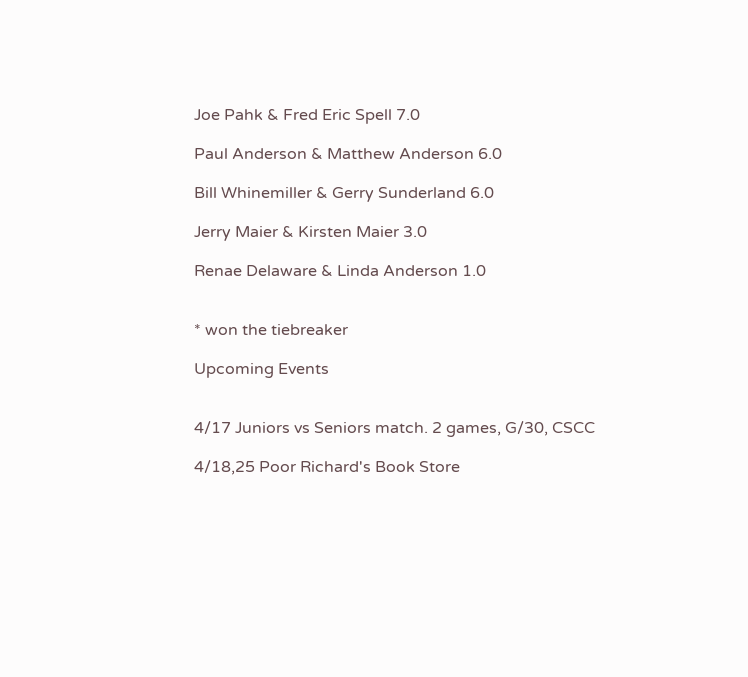Joe Pahk & Fred Eric Spell 7.0

Paul Anderson & Matthew Anderson 6.0

Bill Whinemiller & Gerry Sunderland 6.0

Jerry Maier & Kirsten Maier 3.0

Renae Delaware & Linda Anderson 1.0


* won the tiebreaker

Upcoming Events


4/17 Juniors vs Seniors match. 2 games, G/30, CSCC

4/18,25 Poor Richard's Book Store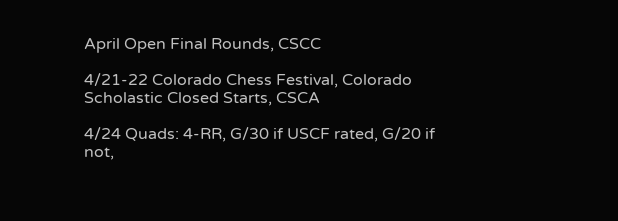April Open Final Rounds, CSCC

4/21-22 Colorado Chess Festival, Colorado Scholastic Closed Starts, CSCA

4/24 Quads: 4-RR, G/30 if USCF rated, G/20 if not,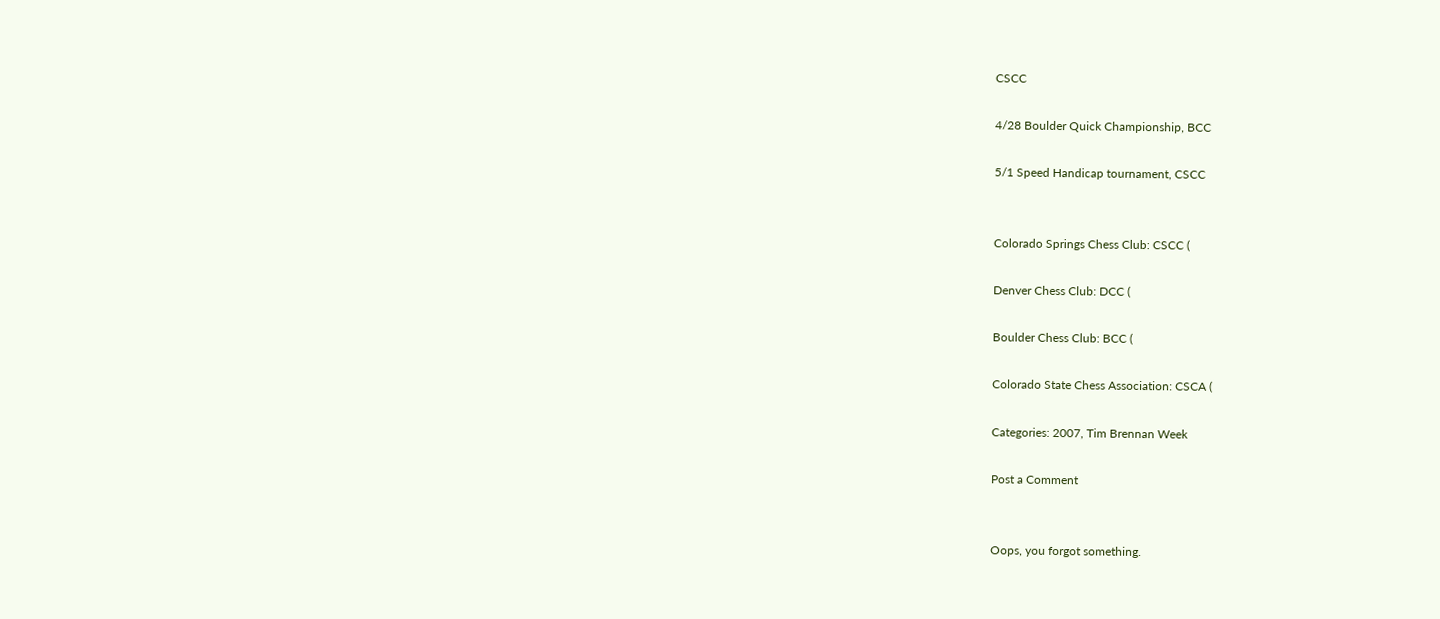CSCC

4/28 Boulder Quick Championship, BCC

5/1 Speed Handicap tournament, CSCC


Colorado Springs Chess Club: CSCC (

Denver Chess Club: DCC (

Boulder Chess Club: BCC (

Colorado State Chess Association: CSCA (

Categories: 2007, Tim Brennan Week

Post a Comment


Oops, you forgot something.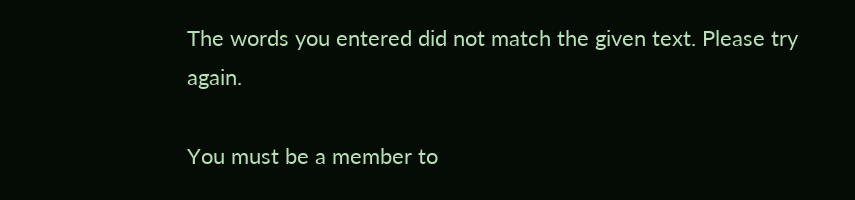The words you entered did not match the given text. Please try again.

You must be a member to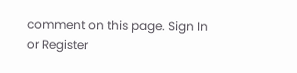comment on this page. Sign In or Register